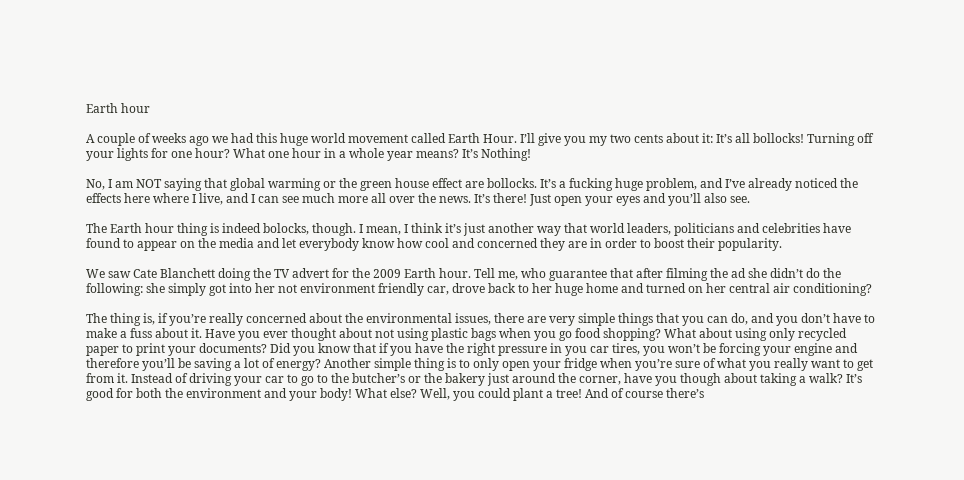Earth hour

A couple of weeks ago we had this huge world movement called Earth Hour. I’ll give you my two cents about it: It’s all bollocks! Turning off your lights for one hour? What one hour in a whole year means? It’s Nothing!

No, I am NOT saying that global warming or the green house effect are bollocks. It’s a fucking huge problem, and I’ve already noticed the effects here where I live, and I can see much more all over the news. It’s there! Just open your eyes and you’ll also see.

The Earth hour thing is indeed bolocks, though. I mean, I think it’s just another way that world leaders, politicians and celebrities have found to appear on the media and let everybody know how cool and concerned they are in order to boost their popularity.

We saw Cate Blanchett doing the TV advert for the 2009 Earth hour. Tell me, who guarantee that after filming the ad she didn’t do the following: she simply got into her not environment friendly car, drove back to her huge home and turned on her central air conditioning?

The thing is, if you’re really concerned about the environmental issues, there are very simple things that you can do, and you don’t have to make a fuss about it. Have you ever thought about not using plastic bags when you go food shopping? What about using only recycled paper to print your documents? Did you know that if you have the right pressure in you car tires, you won’t be forcing your engine and therefore you’ll be saving a lot of energy? Another simple thing is to only open your fridge when you’re sure of what you really want to get from it. Instead of driving your car to go to the butcher’s or the bakery just around the corner, have you though about taking a walk? It’s good for both the environment and your body! What else? Well, you could plant a tree! And of course there’s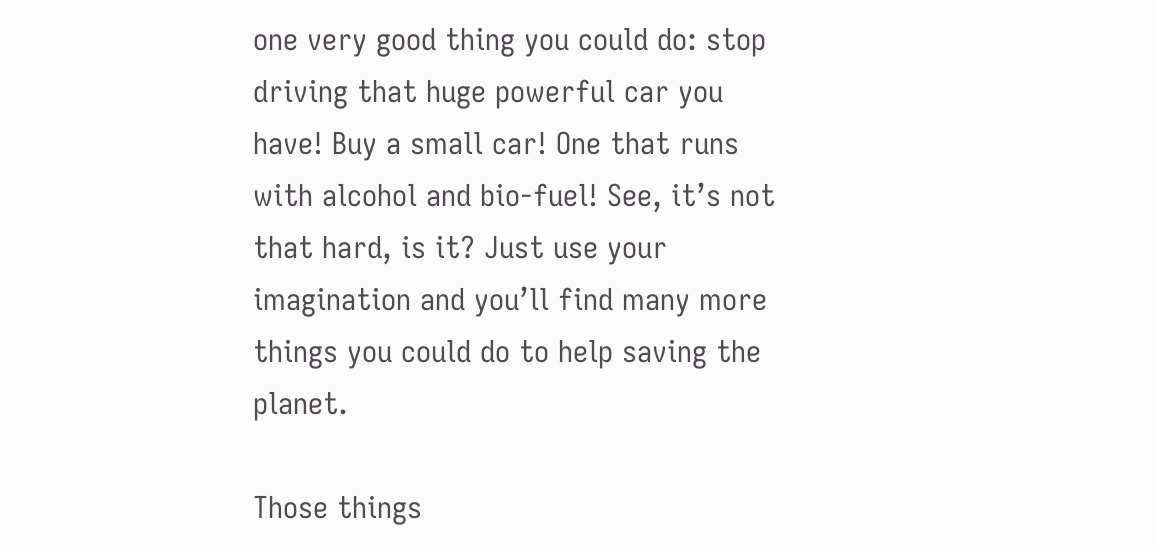one very good thing you could do: stop driving that huge powerful car you have! Buy a small car! One that runs with alcohol and bio-fuel! See, it’s not that hard, is it? Just use your imagination and you’ll find many more things you could do to help saving the planet.

Those things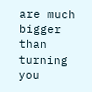are much bigger than turning you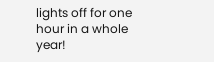lights off for one hour in a whole year!